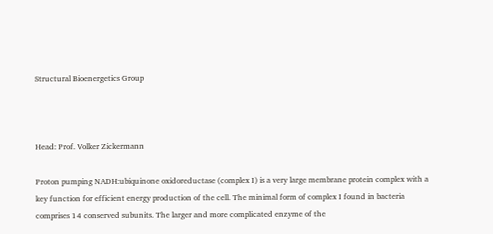Structural Bioenergetics Group



Head: Prof. Volker Zickermann

Proton pumping NADH:ubiquinone oxidoreductase (complex I) is a very large membrane protein complex with a key function for efficient energy production of the cell. The minimal form of complex I found in bacteria comprises 14 conserved subunits. The larger and more complicated enzyme of the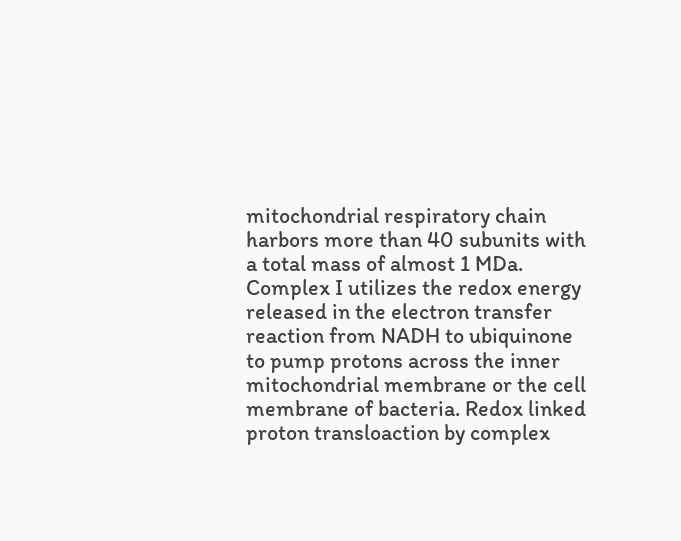mitochondrial respiratory chain harbors more than 40 subunits with a total mass of almost 1 MDa.
Complex I utilizes the redox energy released in the electron transfer reaction from NADH to ubiquinone to pump protons across the inner mitochondrial membrane or the cell membrane of bacteria. Redox linked proton transloaction by complex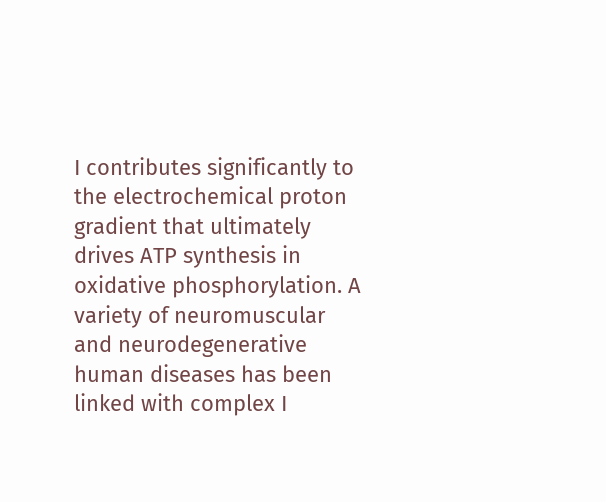I contributes significantly to the electrochemical proton gradient that ultimately drives ATP synthesis in oxidative phosphorylation. A variety of neuromuscular and neurodegenerative human diseases has been linked with complex I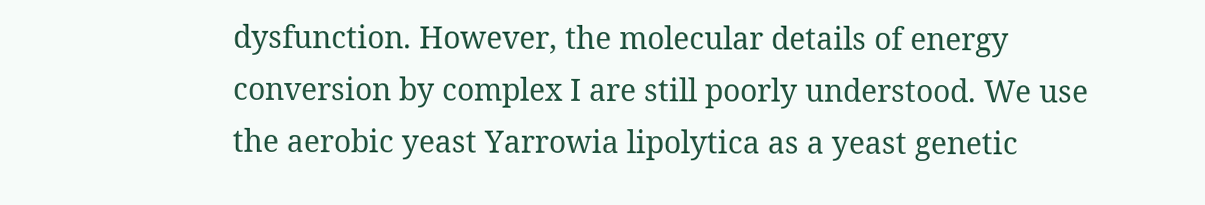dysfunction. However, the molecular details of energy conversion by complex I are still poorly understood. We use the aerobic yeast Yarrowia lipolytica as a yeast genetic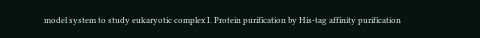model system to study eukaryotic complex I. Protein purification by His-tag affinity purification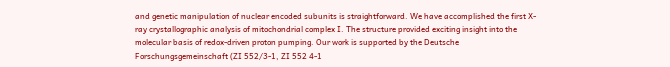and genetic manipulation of nuclear encoded subunits is straightforward. We have accomplished the first X-ray crystallographic analysis of mitochondrial complex I. The structure provided exciting insight into the molecular basis of redox-driven proton pumping. Our work is supported by the Deutsche Forschungsgemeinschaft (ZI 552/3-1, ZI 552 4-1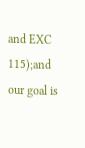and EXC 115);and our goal is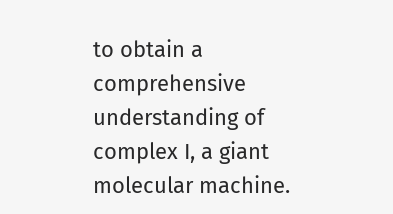to obtain a comprehensive understanding of complex I, a giant molecular machine.